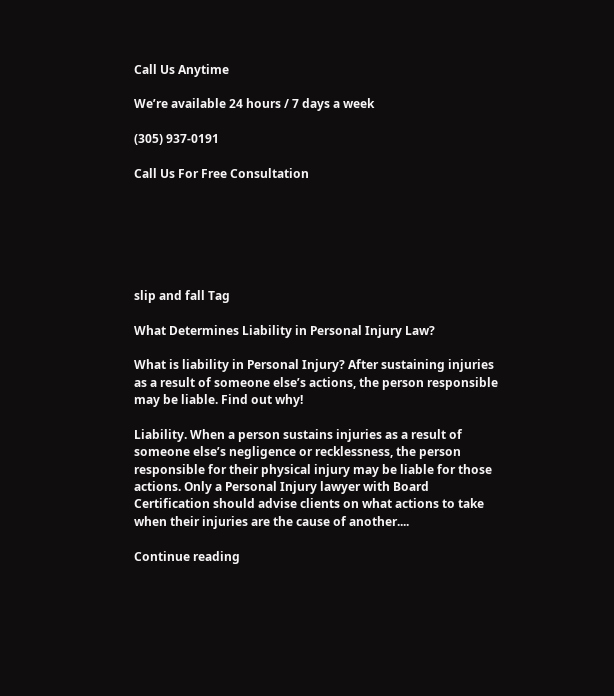Call Us Anytime

We’re available 24 hours / 7 days a week

(305) 937-0191

Call Us For Free Consultation






slip and fall Tag

What Determines Liability in Personal Injury Law?

What is liability in Personal Injury? After sustaining injuries as a result of someone else’s actions, the person responsible may be liable. Find out why!

Liability. When a person sustains injuries as a result of someone else’s negligence or recklessness, the person responsible for their physical injury may be liable for those actions. Only a Personal Injury lawyer with Board Certification should advise clients on what actions to take when their injuries are the cause of another....

Continue reading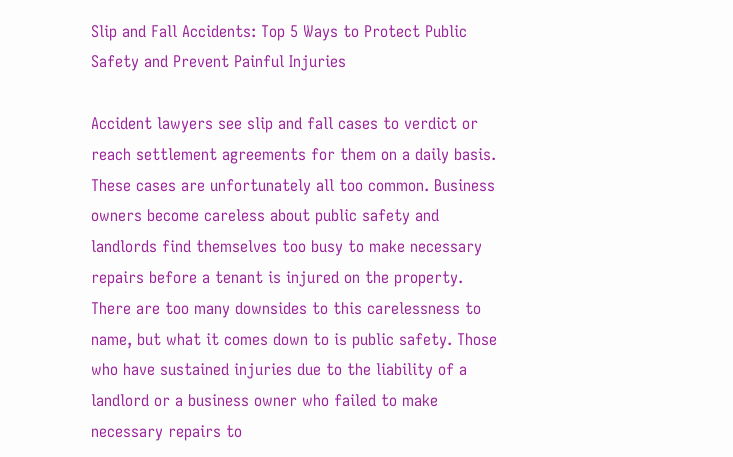Slip and Fall Accidents: Top 5 Ways to Protect Public Safety and Prevent Painful Injuries

Accident lawyers see slip and fall cases to verdict or reach settlement agreements for them on a daily basis. These cases are unfortunately all too common. Business owners become careless about public safety and landlords find themselves too busy to make necessary repairs before a tenant is injured on the property. There are too many downsides to this carelessness to name, but what it comes down to is public safety. Those who have sustained injuries due to the liability of a landlord or a business owner who failed to make necessary repairs to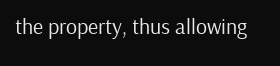the property, thus allowing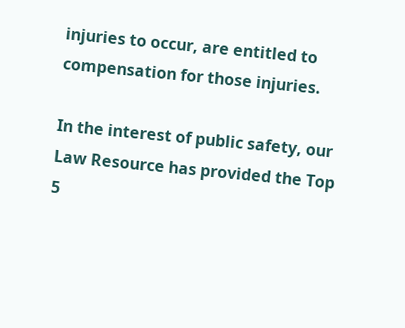injuries to occur, are entitled to compensation for those injuries.

In the interest of public safety, our Law Resource has provided the Top 5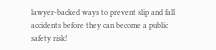lawyer-backed ways to prevent slip and fall accidents before they can become a public safety risk!